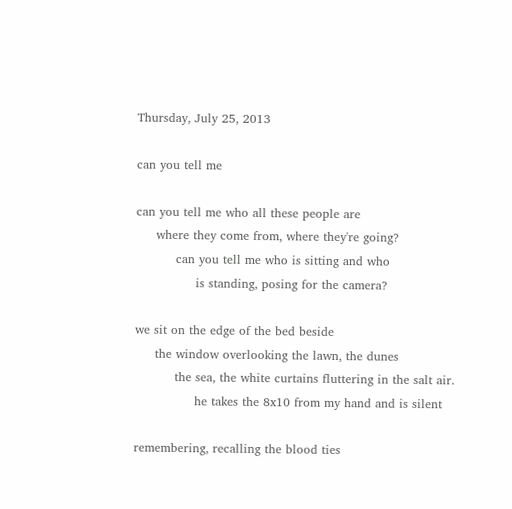Thursday, July 25, 2013

can you tell me

can you tell me who all these people are
     where they come from, where they're going?
          can you tell me who is sitting and who
               is standing, posing for the camera?

we sit on the edge of the bed beside
     the window overlooking the lawn, the dunes
          the sea, the white curtains fluttering in the salt air.
               he takes the 8x10 from my hand and is silent

remembering, recalling the blood ties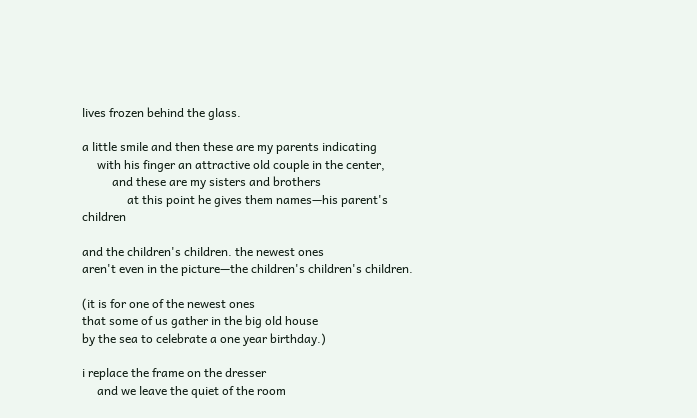lives frozen behind the glass.

a little smile and then these are my parents indicating
     with his finger an attractive old couple in the center,
          and these are my sisters and brothers
               at this point he gives them names—his parent's children

and the children's children. the newest ones
aren't even in the picture—the children's children's children.

(it is for one of the newest ones
that some of us gather in the big old house
by the sea to celebrate a one year birthday.)

i replace the frame on the dresser
     and we leave the quiet of the room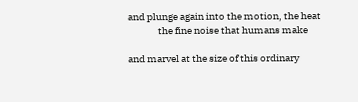and plunge again into the motion, the heat
               the fine noise that humans make

and marvel at the size of this ordinary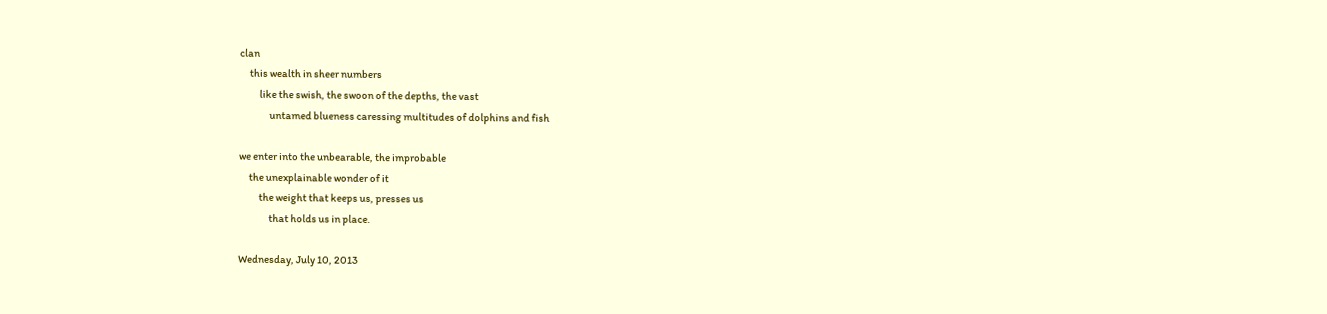clan
     this wealth in sheer numbers
          like the swish, the swoon of the depths, the vast
               untamed blueness caressing multitudes of dolphins and fish

we enter into the unbearable, the improbable
     the unexplainable wonder of it
          the weight that keeps us, presses us
               that holds us in place.

Wednesday, July 10, 2013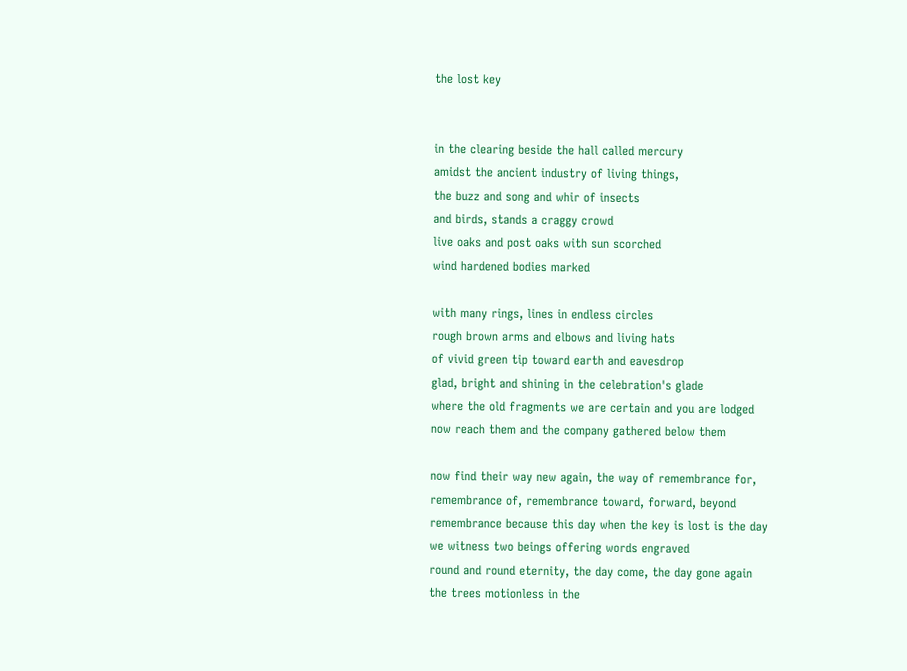the lost key


in the clearing beside the hall called mercury
amidst the ancient industry of living things,
the buzz and song and whir of insects
and birds, stands a craggy crowd
live oaks and post oaks with sun scorched
wind hardened bodies marked

with many rings, lines in endless circles
rough brown arms and elbows and living hats
of vivid green tip toward earth and eavesdrop
glad, bright and shining in the celebration's glade
where the old fragments we are certain and you are lodged
now reach them and the company gathered below them

now find their way new again, the way of remembrance for,
remembrance of, remembrance toward, forward, beyond
remembrance because this day when the key is lost is the day
we witness two beings offering words engraved
round and round eternity, the day come, the day gone again
the trees motionless in the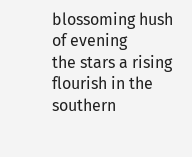blossoming hush of evening
the stars a rising flourish in the southern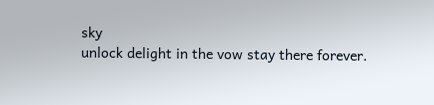sky
unlock delight in the vow stay there forever.